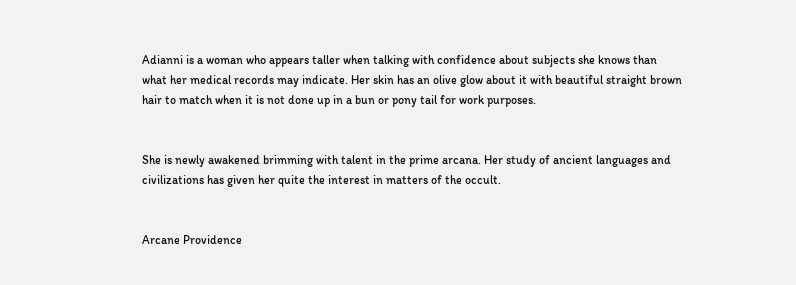Adianni is a woman who appears taller when talking with confidence about subjects she knows than what her medical records may indicate. Her skin has an olive glow about it with beautiful straight brown hair to match when it is not done up in a bun or pony tail for work purposes.


She is newly awakened brimming with talent in the prime arcana. Her study of ancient languages and civilizations has given her quite the interest in matters of the occult.


Arcane Providence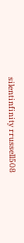silentinfinity rrussell508